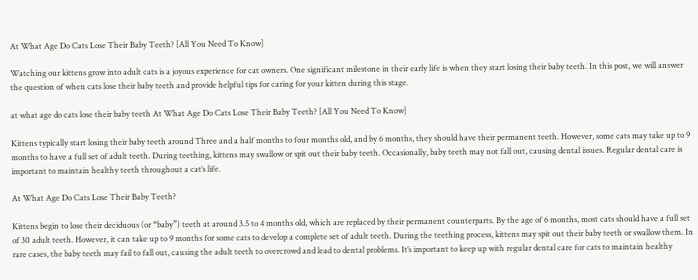At What Age Do Cats Lose Their Baby Teeth? [All You Need To Know]

Watching our kittens grow into adult cats is a joyous experience for cat owners. One significant milestone in their early life is when they start losing their baby teeth. In this post, we will answer the question of when cats lose their baby teeth and provide helpful tips for caring for your kitten during this stage.

at what age do cats lose their baby teeth At What Age Do Cats Lose Their Baby Teeth? [All You Need To Know]

Kittens typically start losing their baby teeth around Three and a half months to four months old, and by 6 months, they should have their permanent teeth. However, some cats may take up to 9 months to have a full set of adult teeth. During teething, kittens may swallow or spit out their baby teeth. Occasionally, baby teeth may not fall out, causing dental issues. Regular dental care is important to maintain healthy teeth throughout a cat’s life.

At What Age Do Cats Lose Their Baby Teeth?

Kittens begin to lose their deciduous (or “baby”) teeth at around 3.5 to 4 months old, which are replaced by their permanent counterparts. By the age of 6 months, most cats should have a full set of 30 adult teeth. However, it can take up to 9 months for some cats to develop a complete set of adult teeth. During the teething process, kittens may spit out their baby teeth or swallow them. In rare cases, the baby teeth may fail to fall out, causing the adult teeth to overcrowd and lead to dental problems. It’s important to keep up with regular dental care for cats to maintain healthy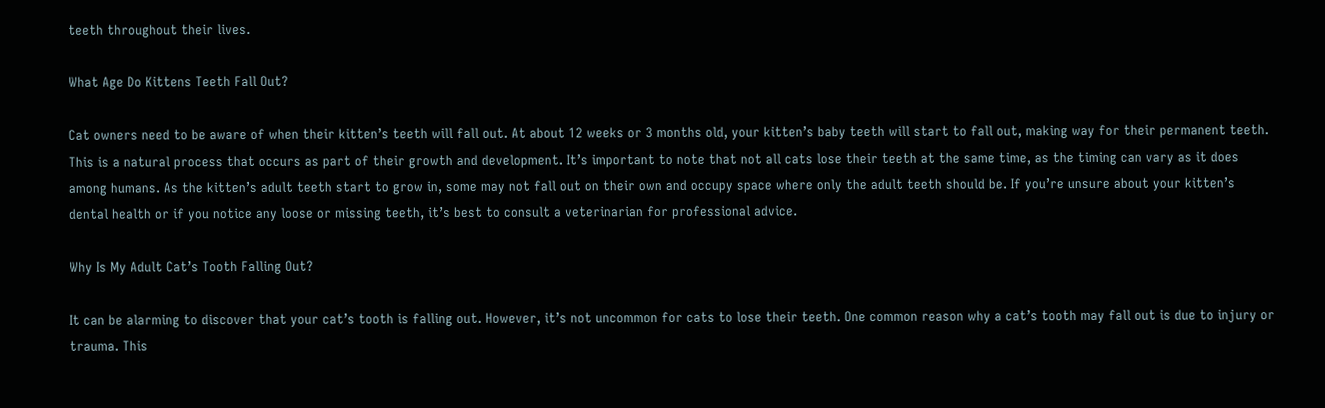teeth throughout their lives.

What Age Do Kittens Teeth Fall Out?

Cat owners need to be aware of when their kitten’s teeth will fall out. At about 12 weeks or 3 months old, your kitten’s baby teeth will start to fall out, making way for their permanent teeth. This is a natural process that occurs as part of their growth and development. It’s important to note that not all cats lose their teeth at the same time, as the timing can vary as it does among humans. As the kitten’s adult teeth start to grow in, some may not fall out on their own and occupy space where only the adult teeth should be. If you’re unsure about your kitten’s dental health or if you notice any loose or missing teeth, it’s best to consult a veterinarian for professional advice.

Why Is My Adult Cat’s Tooth Falling Out?

It can be alarming to discover that your cat’s tooth is falling out. However, it’s not uncommon for cats to lose their teeth. One common reason why a cat’s tooth may fall out is due to injury or trauma. This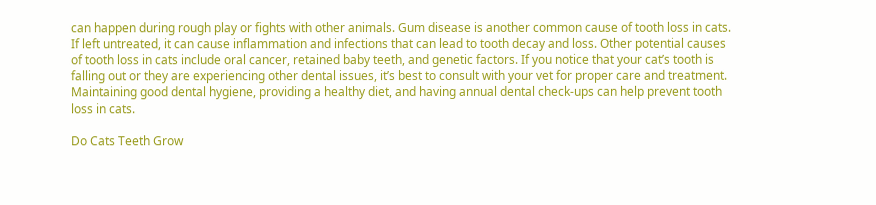can happen during rough play or fights with other animals. Gum disease is another common cause of tooth loss in cats. If left untreated, it can cause inflammation and infections that can lead to tooth decay and loss. Other potential causes of tooth loss in cats include oral cancer, retained baby teeth, and genetic factors. If you notice that your cat’s tooth is falling out or they are experiencing other dental issues, it’s best to consult with your vet for proper care and treatment. Maintaining good dental hygiene, providing a healthy diet, and having annual dental check-ups can help prevent tooth loss in cats.

Do Cats Teeth Grow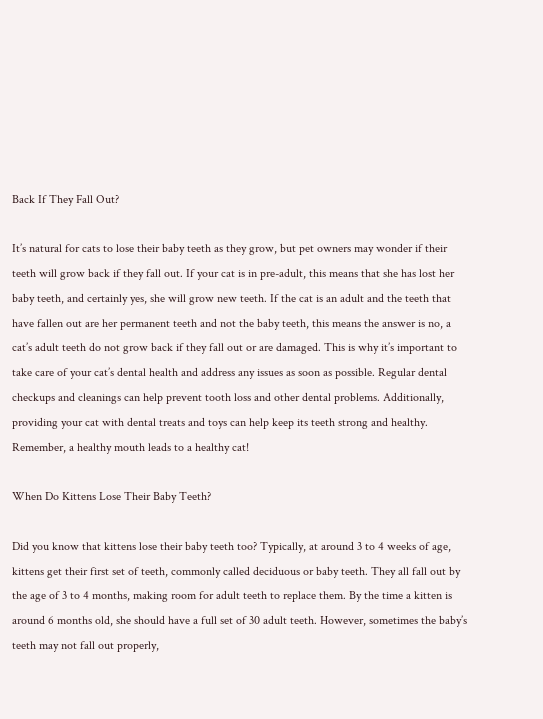Back If They Fall Out?

It’s natural for cats to lose their baby teeth as they grow, but pet owners may wonder if their teeth will grow back if they fall out. If your cat is in pre-adult, this means that she has lost her baby teeth, and certainly yes, she will grow new teeth. If the cat is an adult and the teeth that have fallen out are her permanent teeth and not the baby teeth, this means the answer is no, a cat’s adult teeth do not grow back if they fall out or are damaged. This is why it’s important to take care of your cat’s dental health and address any issues as soon as possible. Regular dental checkups and cleanings can help prevent tooth loss and other dental problems. Additionally, providing your cat with dental treats and toys can help keep its teeth strong and healthy. Remember, a healthy mouth leads to a healthy cat!

When Do Kittens Lose Their Baby Teeth?

Did you know that kittens lose their baby teeth too? Typically, at around 3 to 4 weeks of age, kittens get their first set of teeth, commonly called deciduous or baby teeth. They all fall out by the age of 3 to 4 months, making room for adult teeth to replace them. By the time a kitten is around 6 months old, she should have a full set of 30 adult teeth. However, sometimes the baby’s teeth may not fall out properly,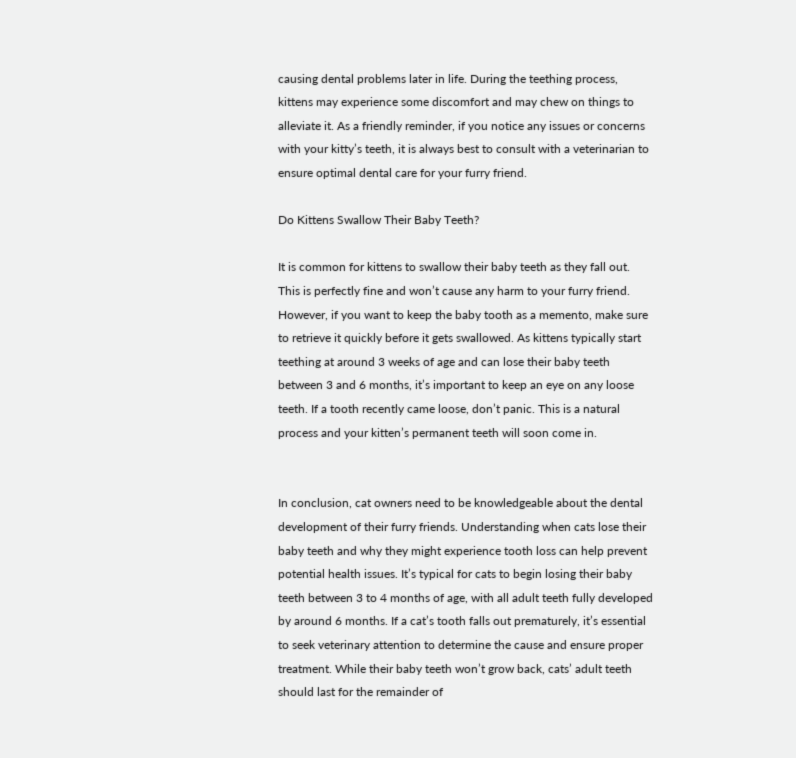causing dental problems later in life. During the teething process, kittens may experience some discomfort and may chew on things to alleviate it. As a friendly reminder, if you notice any issues or concerns with your kitty’s teeth, it is always best to consult with a veterinarian to ensure optimal dental care for your furry friend.

Do Kittens Swallow Their Baby Teeth?

It is common for kittens to swallow their baby teeth as they fall out. This is perfectly fine and won’t cause any harm to your furry friend. However, if you want to keep the baby tooth as a memento, make sure to retrieve it quickly before it gets swallowed. As kittens typically start teething at around 3 weeks of age and can lose their baby teeth between 3 and 6 months, it’s important to keep an eye on any loose teeth. If a tooth recently came loose, don’t panic. This is a natural process and your kitten’s permanent teeth will soon come in.


In conclusion, cat owners need to be knowledgeable about the dental development of their furry friends. Understanding when cats lose their baby teeth and why they might experience tooth loss can help prevent potential health issues. It’s typical for cats to begin losing their baby teeth between 3 to 4 months of age, with all adult teeth fully developed by around 6 months. If a cat’s tooth falls out prematurely, it’s essential to seek veterinary attention to determine the cause and ensure proper treatment. While their baby teeth won’t grow back, cats’ adult teeth should last for the remainder of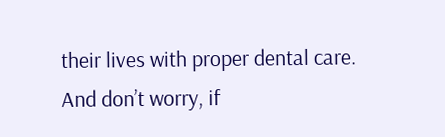their lives with proper dental care. And don’t worry, if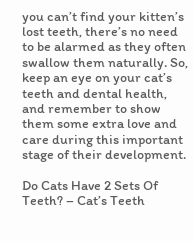you can’t find your kitten’s lost teeth, there’s no need to be alarmed as they often swallow them naturally. So, keep an eye on your cat’s teeth and dental health, and remember to show them some extra love and care during this important stage of their development.

Do Cats Have 2 Sets Of Teeth? – Cat’s Teeth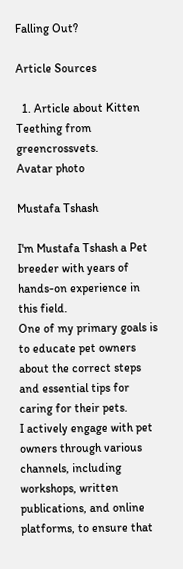Falling Out?

Article Sources

  1. Article about Kitten Teething from greencrossvets.
Avatar photo

Mustafa Tshash

I'm Mustafa Tshash a Pet breeder with years of hands-on experience in this field.
One of my primary goals is to educate pet owners about the correct steps and essential tips for caring for their pets.
I actively engage with pet owners through various channels, including workshops, written publications, and online platforms, to ensure that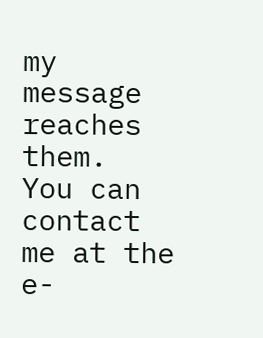my message reaches them.
You can contact me at the e-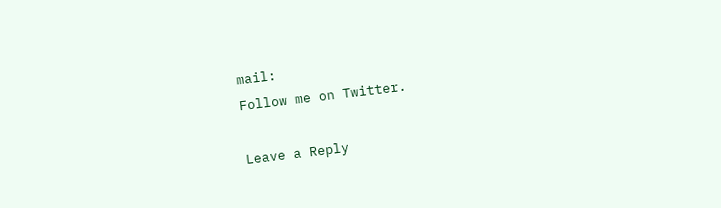mail:
Follow me on Twitter.

Leave a Reply